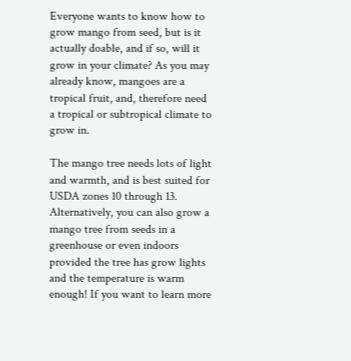Everyone wants to know how to grow mango from seed, but is it actually doable, and if so, will it grow in your climate? As you may already know, mangoes are a tropical fruit, and, therefore need a tropical or subtropical climate to grow in.

The mango tree needs lots of light and warmth, and is best suited for USDA zones 10 through 13. Alternatively, you can also grow a mango tree from seeds in a greenhouse or even indoors provided the tree has grow lights and the temperature is warm enough! If you want to learn more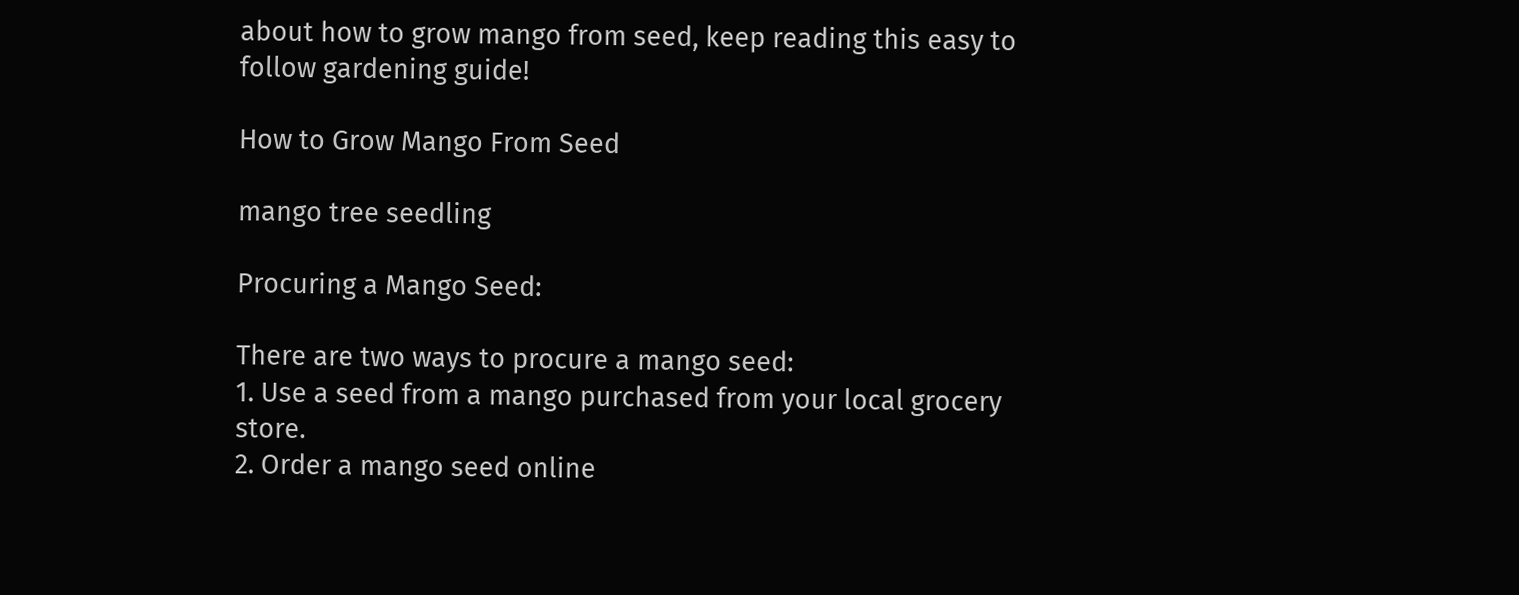about how to grow mango from seed, keep reading this easy to follow gardening guide!

How to Grow Mango From Seed

mango tree seedling

Procuring a Mango Seed:

There are two ways to procure a mango seed:
1. Use a seed from a mango purchased from your local grocery store.
2. Order a mango seed online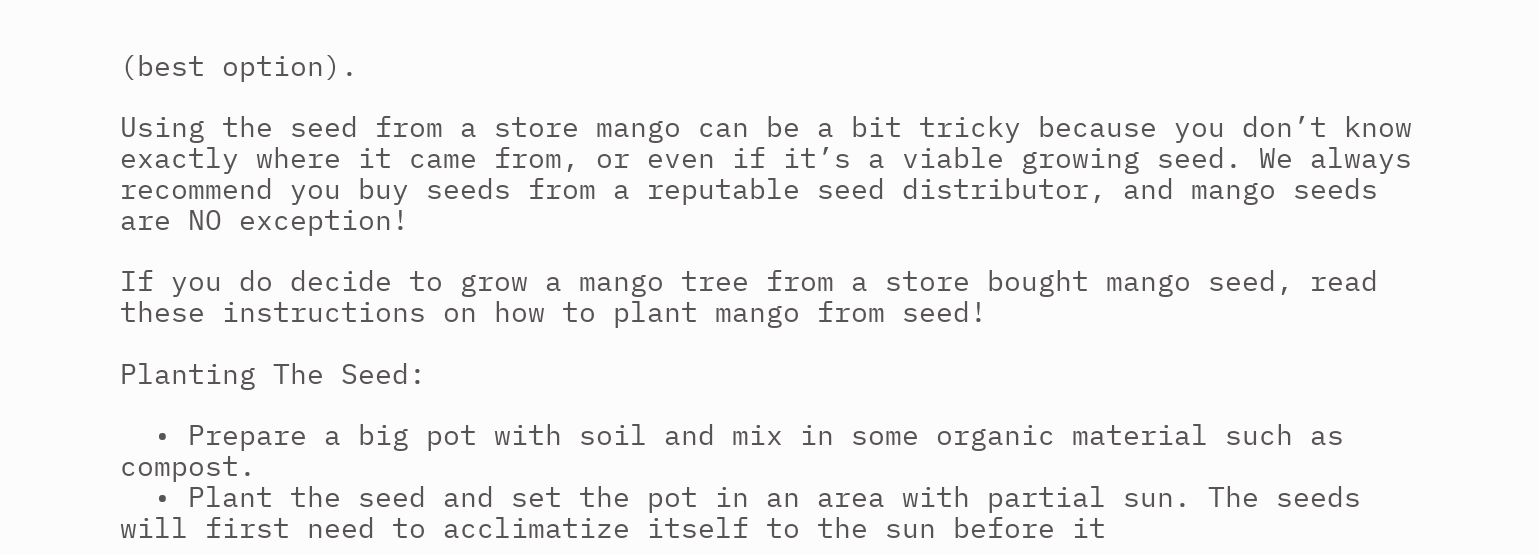(best option).

Using the seed from a store mango can be a bit tricky because you don’t know exactly where it came from, or even if it’s a viable growing seed. We always recommend you buy seeds from a reputable seed distributor, and mango seeds are NO exception!

If you do decide to grow a mango tree from a store bought mango seed, read these instructions on how to plant mango from seed!

Planting The Seed:

  • Prepare a big pot with soil and mix in some organic material such as compost.
  • Plant the seed and set the pot in an area with partial sun. The seeds will first need to acclimatize itself to the sun before it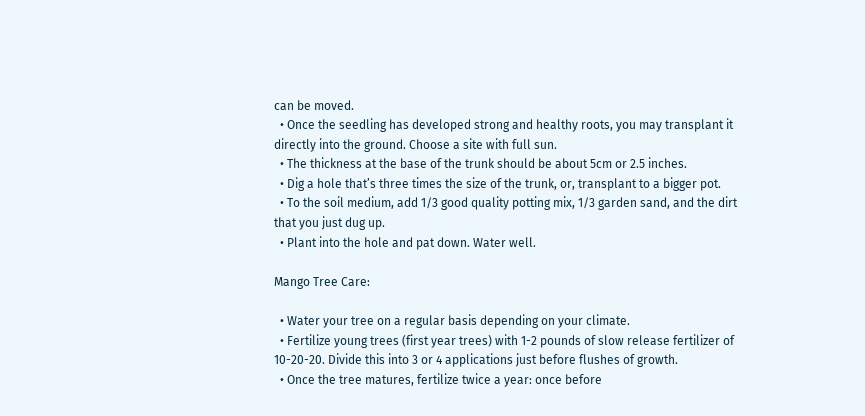can be moved.
  • Once the seedling has developed strong and healthy roots, you may transplant it directly into the ground. Choose a site with full sun.
  • The thickness at the base of the trunk should be about 5cm or 2.5 inches.
  • Dig a hole that’s three times the size of the trunk, or, transplant to a bigger pot.
  • To the soil medium, add 1/3 good quality potting mix, 1/3 garden sand, and the dirt that you just dug up.
  • Plant into the hole and pat down. Water well.

Mango Tree Care:

  • Water your tree on a regular basis depending on your climate.
  • Fertilize young trees (first year trees) with 1-2 pounds of slow release fertilizer of 10-20-20. Divide this into 3 or 4 applications just before flushes of growth.
  • Once the tree matures, fertilize twice a year: once before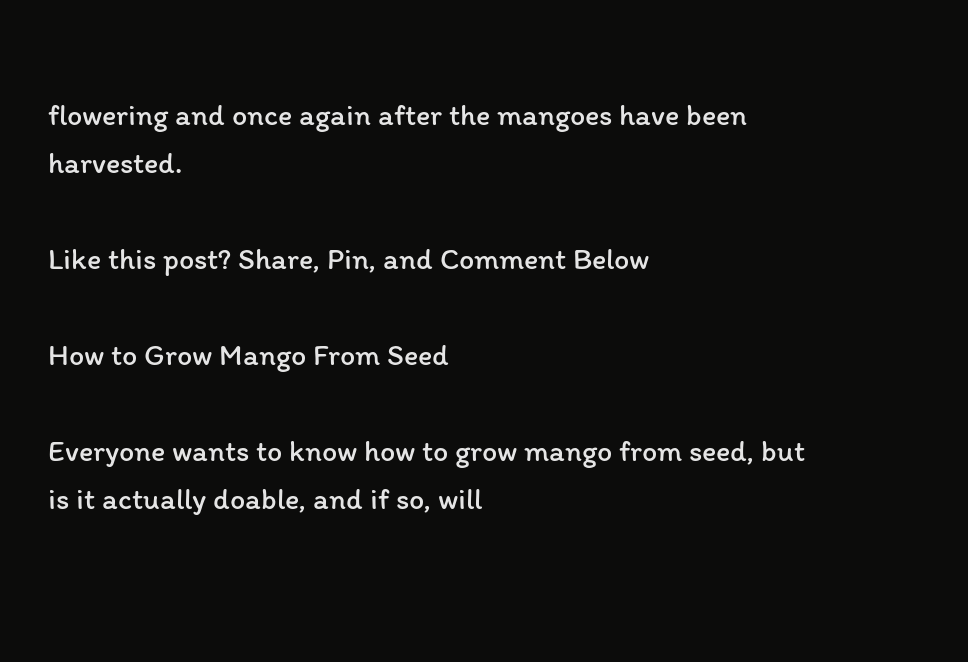flowering and once again after the mangoes have been harvested.

Like this post? Share, Pin, and Comment Below

How to Grow Mango From Seed

Everyone wants to know how to grow mango from seed, but is it actually doable, and if so, will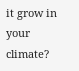it grow in your climate?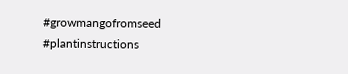#growmangofromseed #plantinstructions